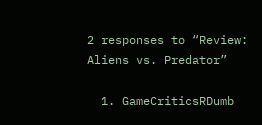2 responses to “Review: Aliens vs. Predator”

  1. GameCriticsRDumb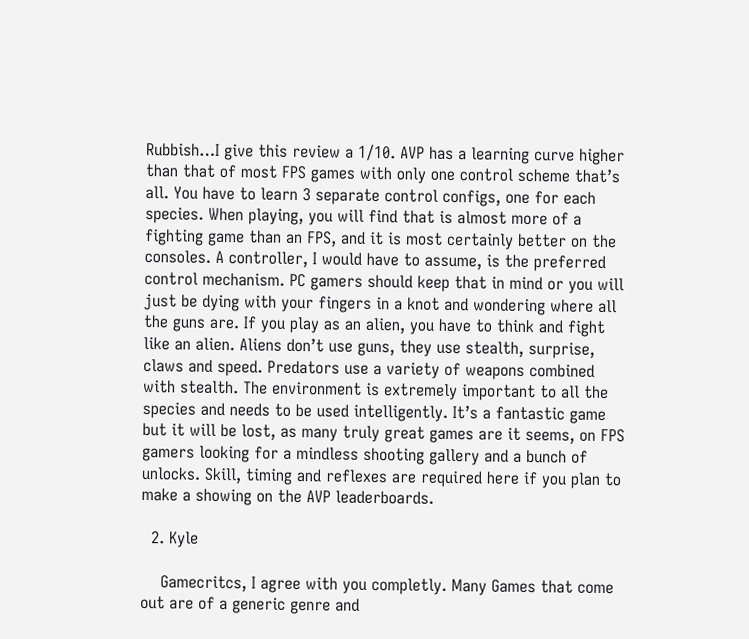Rubbish…I give this review a 1/10. AVP has a learning curve higher than that of most FPS games with only one control scheme that’s all. You have to learn 3 separate control configs, one for each species. When playing, you will find that is almost more of a fighting game than an FPS, and it is most certainly better on the consoles. A controller, I would have to assume, is the preferred control mechanism. PC gamers should keep that in mind or you will just be dying with your fingers in a knot and wondering where all the guns are. If you play as an alien, you have to think and fight like an alien. Aliens don’t use guns, they use stealth, surprise, claws and speed. Predators use a variety of weapons combined with stealth. The environment is extremely important to all the species and needs to be used intelligently. It’s a fantastic game but it will be lost, as many truly great games are it seems, on FPS gamers looking for a mindless shooting gallery and a bunch of unlocks. Skill, timing and reflexes are required here if you plan to make a showing on the AVP leaderboards.

  2. Kyle

    Gamecritcs, I agree with you completly. Many Games that come out are of a generic genre and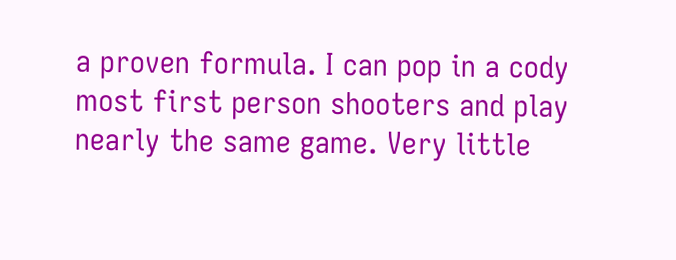a proven formula. I can pop in a cody most first person shooters and play nearly the same game. Very little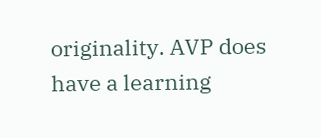originality. AVP does have a learning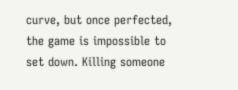curve, but once perfected, the game is impossible to set down. Killing someone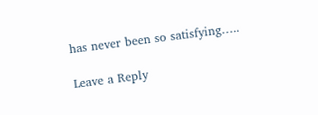has never been so satisfying…..

Leave a Reply